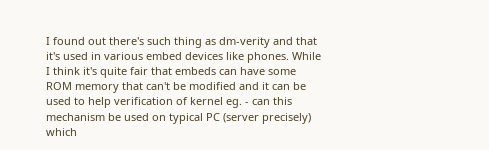I found out there's such thing as dm-verity and that it's used in various embed devices like phones. While I think it's quite fair that embeds can have some ROM memory that can't be modified and it can be used to help verification of kernel eg. - can this mechanism be used on typical PC (server precisely) which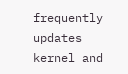frequently updates kernel and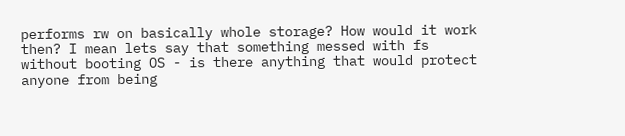performs rw on basically whole storage? How would it work then? I mean lets say that something messed with fs without booting OS - is there anything that would protect anyone from being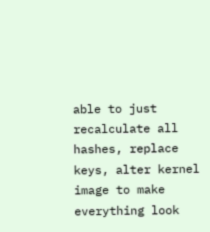able to just recalculate all hashes, replace keys, alter kernel image to make everything look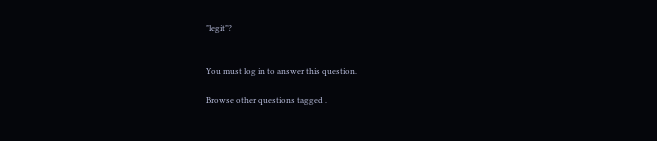"legit"?


You must log in to answer this question.

Browse other questions tagged .